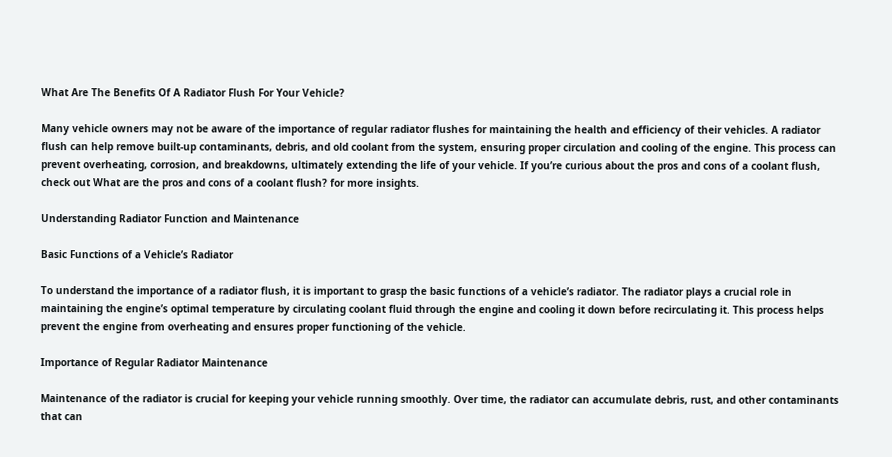What Are The Benefits Of A Radiator Flush For Your Vehicle?

Many vehicle owners may not be aware of the importance of regular radiator flushes for maintaining the health and efficiency of their vehicles. A radiator flush can help remove built-up contaminants, debris, and old coolant from the system, ensuring proper circulation and cooling of the engine. This process can prevent overheating, corrosion, and breakdowns, ultimately extending the life of your vehicle. If you’re curious about the pros and cons of a coolant flush, check out What are the pros and cons of a coolant flush? for more insights.

Understanding Radiator Function and Maintenance

Basic Functions of a Vehicle’s Radiator

To understand the importance of a radiator flush, it is important to grasp the basic functions of a vehicle’s radiator. The radiator plays a crucial role in maintaining the engine’s optimal temperature by circulating coolant fluid through the engine and cooling it down before recirculating it. This process helps prevent the engine from overheating and ensures proper functioning of the vehicle.

Importance of Regular Radiator Maintenance

Maintenance of the radiator is crucial for keeping your vehicle running smoothly. Over time, the radiator can accumulate debris, rust, and other contaminants that can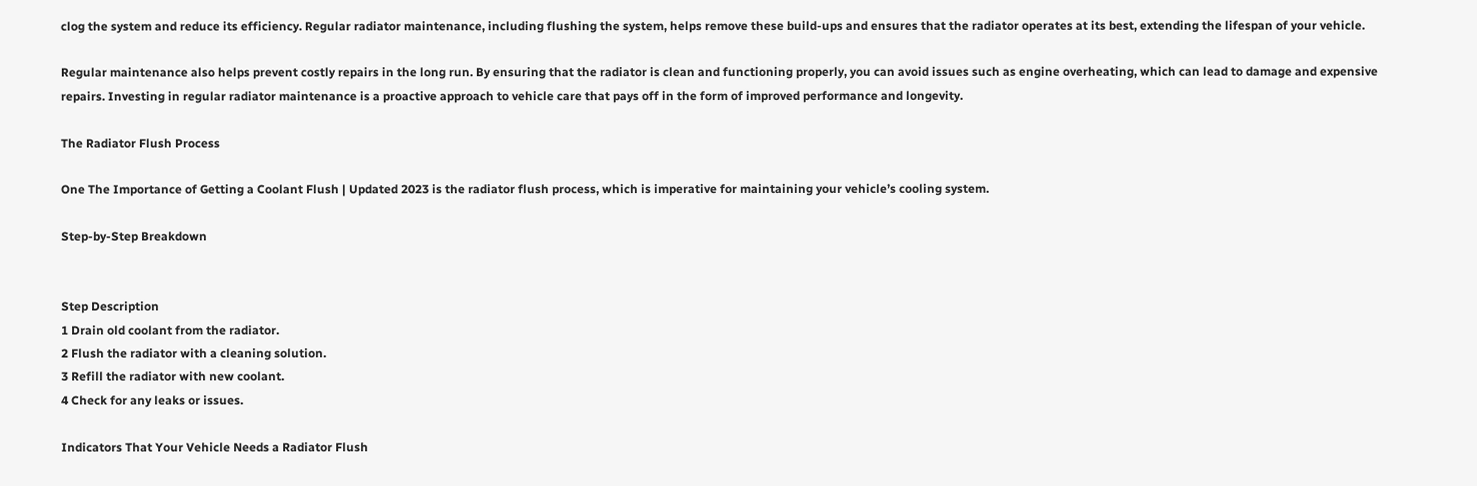clog the system and reduce its efficiency. Regular radiator maintenance, including flushing the system, helps remove these build-ups and ensures that the radiator operates at its best, extending the lifespan of your vehicle.

Regular maintenance also helps prevent costly repairs in the long run. By ensuring that the radiator is clean and functioning properly, you can avoid issues such as engine overheating, which can lead to damage and expensive repairs. Investing in regular radiator maintenance is a proactive approach to vehicle care that pays off in the form of improved performance and longevity.

The Radiator Flush Process

One The Importance of Getting a Coolant Flush | Updated 2023 is the radiator flush process, which is imperative for maintaining your vehicle’s cooling system.

Step-by-Step Breakdown


Step Description
1 Drain old coolant from the radiator.
2 Flush the radiator with a cleaning solution.
3 Refill the radiator with new coolant.
4 Check for any leaks or issues.

Indicators That Your Vehicle Needs a Radiator Flush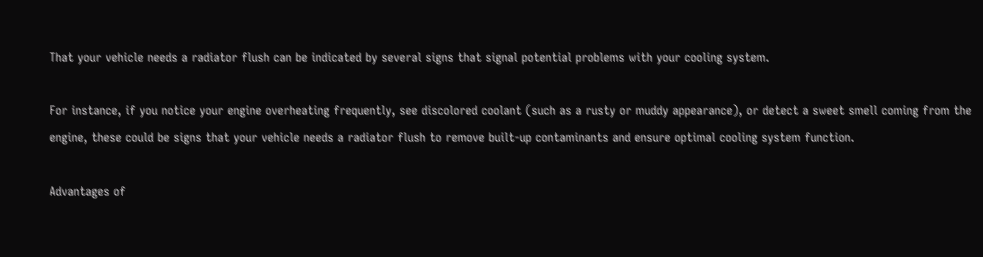That your vehicle needs a radiator flush can be indicated by several signs that signal potential problems with your cooling system.

For instance, if you notice your engine overheating frequently, see discolored coolant (such as a rusty or muddy appearance), or detect a sweet smell coming from the engine, these could be signs that your vehicle needs a radiator flush to remove built-up contaminants and ensure optimal cooling system function.

Advantages of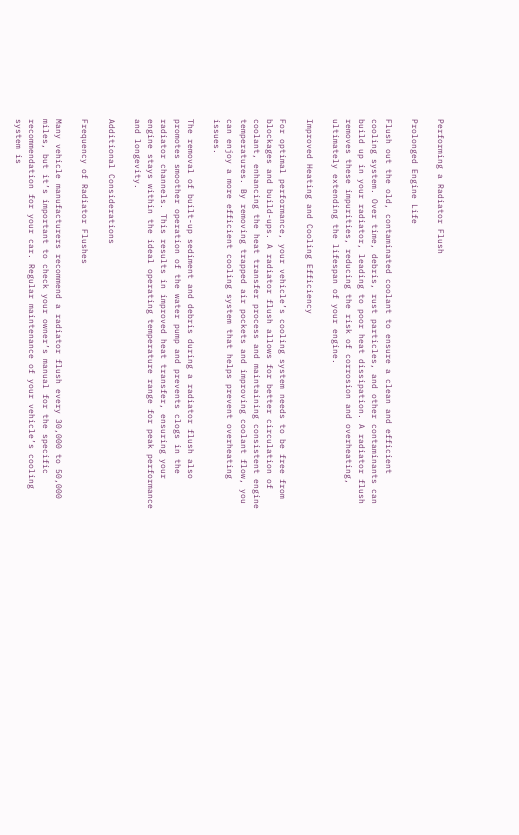Performing a Radiator Flush

Prolonged Engine Life

Flush out the old, contaminated coolant to ensure a clean and efficient cooling system. Over time, debris, rust particles, and other contaminants can build up in your radiator, leading to poor heat dissipation. A radiator flush removes these impurities, reducing the risk of corrosion and overheating, ultimately extending the lifespan of your engine.

Improved Heating and Cooling Efficiency

For optimal performance, your vehicle’s cooling system needs to be free from blockages and build-ups. A radiator flush allows for better circulation of coolant, enhancing the heat transfer process and maintaining consistent engine temperatures. By removing trapped air pockets and improving coolant flow, you can enjoy a more efficient cooling system that helps prevent overheating issues.

The removal of built-up sediment and debris during a radiator flush also promotes smoother operation of the water pump and prevents clogs in the radiator channels. This results in improved heat transfer, ensuring your engine stays within the ideal operating temperature range for peak performance and longevity.

Additional Considerations

Frequency of Radiator Flushes

Many vehicle manufacturers recommend a radiator flush every 30,000 to 50,000 miles, but it’s important to check your owner’s manual for the specific recommendation for your car. Regular maintenance of your vehicle’s cooling system is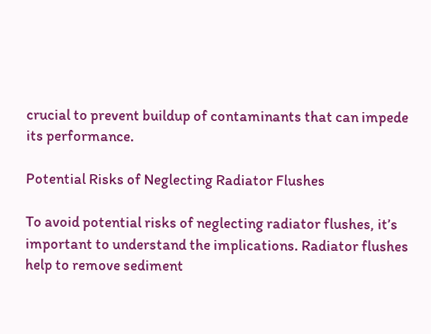crucial to prevent buildup of contaminants that can impede its performance.

Potential Risks of Neglecting Radiator Flushes

To avoid potential risks of neglecting radiator flushes, it’s important to understand the implications. Radiator flushes help to remove sediment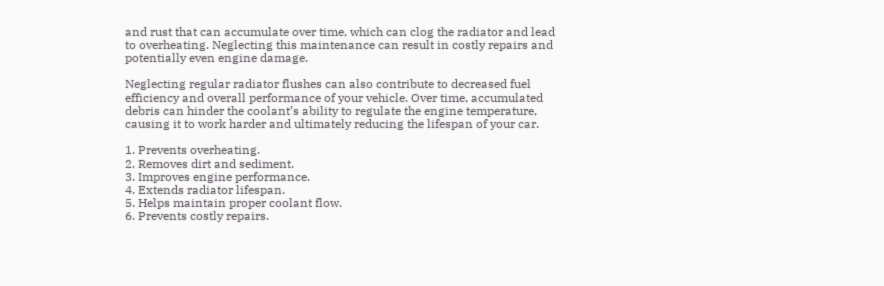and rust that can accumulate over time, which can clog the radiator and lead to overheating. Neglecting this maintenance can result in costly repairs and potentially even engine damage.

Neglecting regular radiator flushes can also contribute to decreased fuel efficiency and overall performance of your vehicle. Over time, accumulated debris can hinder the coolant’s ability to regulate the engine temperature, causing it to work harder and ultimately reducing the lifespan of your car.

1. Prevents overheating.
2. Removes dirt and sediment.
3. Improves engine performance.
4. Extends radiator lifespan.
5. Helps maintain proper coolant flow.
6. Prevents costly repairs.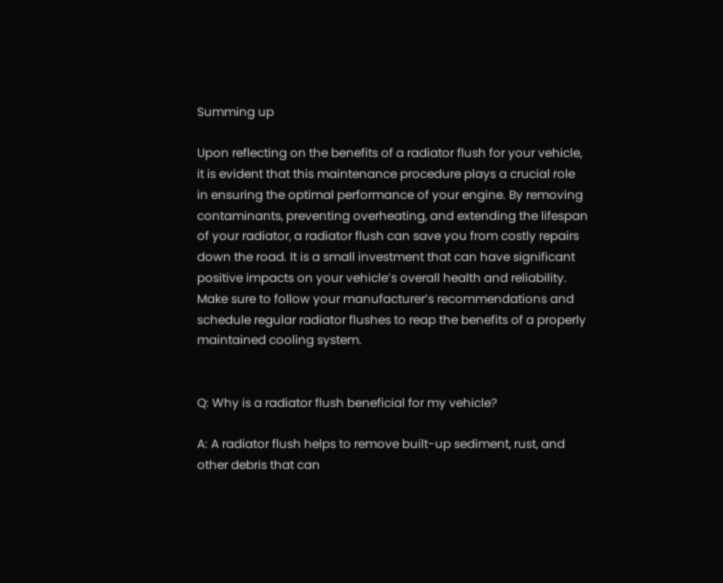Summing up

Upon reflecting on the benefits of a radiator flush for your vehicle, it is evident that this maintenance procedure plays a crucial role in ensuring the optimal performance of your engine. By removing contaminants, preventing overheating, and extending the lifespan of your radiator, a radiator flush can save you from costly repairs down the road. It is a small investment that can have significant positive impacts on your vehicle’s overall health and reliability. Make sure to follow your manufacturer’s recommendations and schedule regular radiator flushes to reap the benefits of a properly maintained cooling system.


Q: Why is a radiator flush beneficial for my vehicle?

A: A radiator flush helps to remove built-up sediment, rust, and other debris that can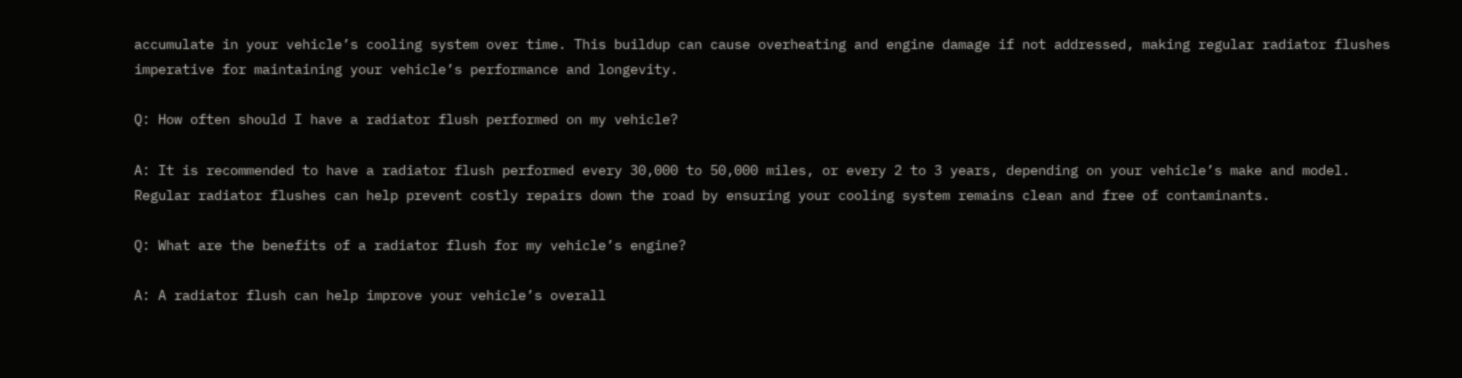accumulate in your vehicle’s cooling system over time. This buildup can cause overheating and engine damage if not addressed, making regular radiator flushes imperative for maintaining your vehicle’s performance and longevity.

Q: How often should I have a radiator flush performed on my vehicle?

A: It is recommended to have a radiator flush performed every 30,000 to 50,000 miles, or every 2 to 3 years, depending on your vehicle’s make and model. Regular radiator flushes can help prevent costly repairs down the road by ensuring your cooling system remains clean and free of contaminants.

Q: What are the benefits of a radiator flush for my vehicle’s engine?

A: A radiator flush can help improve your vehicle’s overall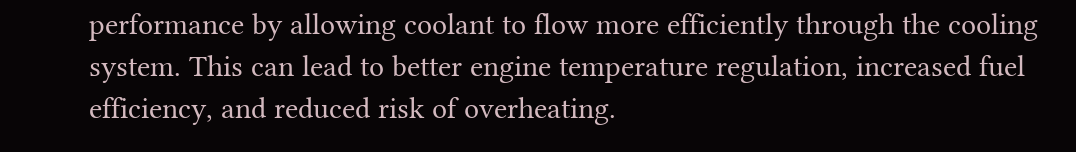performance by allowing coolant to flow more efficiently through the cooling system. This can lead to better engine temperature regulation, increased fuel efficiency, and reduced risk of overheating.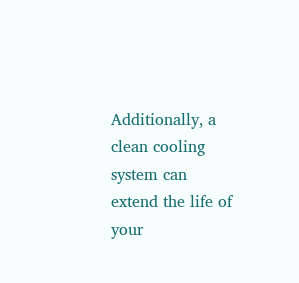Additionally, a clean cooling system can extend the life of your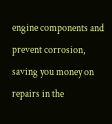engine components and prevent corrosion, saving you money on repairs in the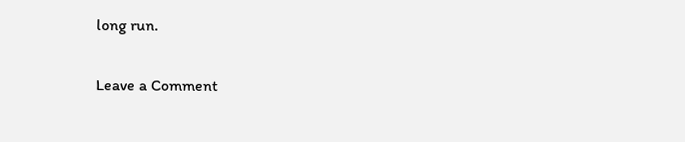long run.

Leave a Comment